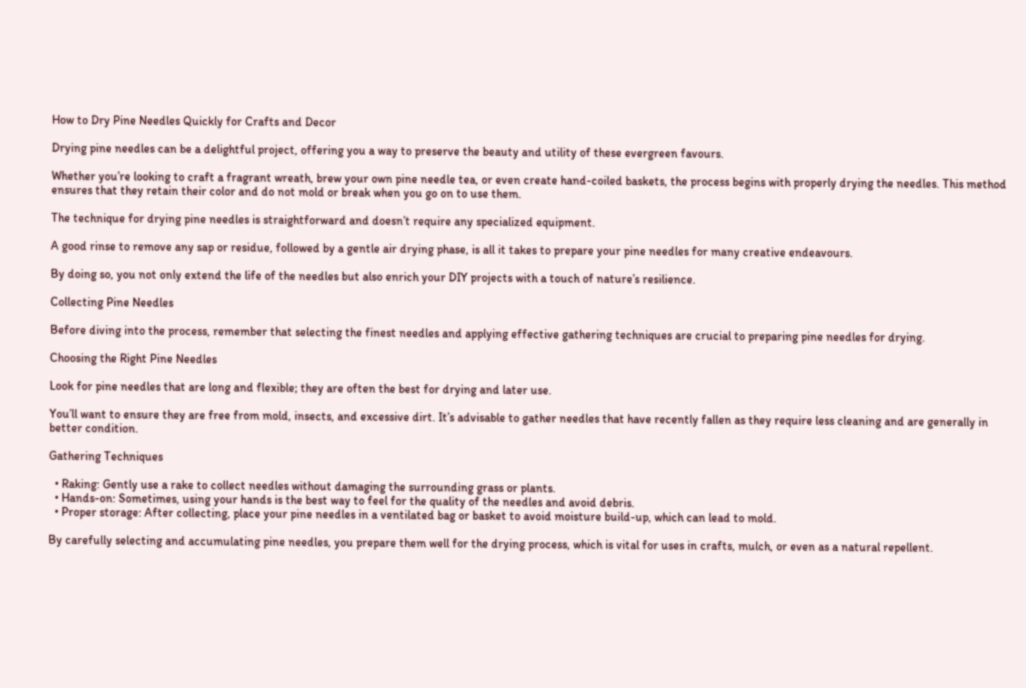How to Dry Pine Needles Quickly for Crafts and Decor

Drying pine needles can be a delightful project, offering you a way to preserve the beauty and utility of these evergreen favours.

Whether you’re looking to craft a fragrant wreath, brew your own pine needle tea, or even create hand-coiled baskets, the process begins with properly drying the needles. This method ensures that they retain their color and do not mold or break when you go on to use them.

The technique for drying pine needles is straightforward and doesn’t require any specialized equipment.

A good rinse to remove any sap or residue, followed by a gentle air drying phase, is all it takes to prepare your pine needles for many creative endeavours.

By doing so, you not only extend the life of the needles but also enrich your DIY projects with a touch of nature’s resilience.

Collecting Pine Needles

Before diving into the process, remember that selecting the finest needles and applying effective gathering techniques are crucial to preparing pine needles for drying.

Choosing the Right Pine Needles

Look for pine needles that are long and flexible; they are often the best for drying and later use.

You’ll want to ensure they are free from mold, insects, and excessive dirt. It’s advisable to gather needles that have recently fallen as they require less cleaning and are generally in better condition.

Gathering Techniques

  • Raking: Gently use a rake to collect needles without damaging the surrounding grass or plants.
  • Hands-on: Sometimes, using your hands is the best way to feel for the quality of the needles and avoid debris.
  • Proper storage: After collecting, place your pine needles in a ventilated bag or basket to avoid moisture build-up, which can lead to mold.

By carefully selecting and accumulating pine needles, you prepare them well for the drying process, which is vital for uses in crafts, mulch, or even as a natural repellent.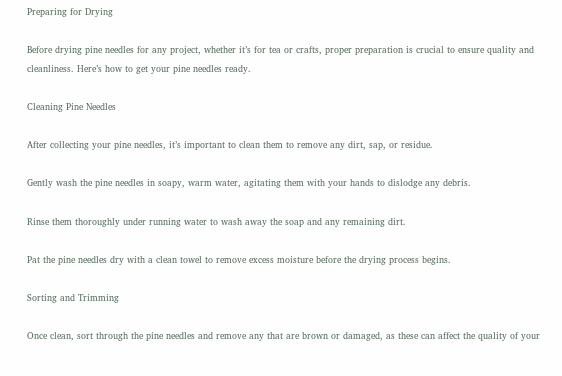Preparing for Drying

Before drying pine needles for any project, whether it’s for tea or crafts, proper preparation is crucial to ensure quality and cleanliness. Here’s how to get your pine needles ready.

Cleaning Pine Needles

After collecting your pine needles, it’s important to clean them to remove any dirt, sap, or residue.

Gently wash the pine needles in soapy, warm water, agitating them with your hands to dislodge any debris.

Rinse them thoroughly under running water to wash away the soap and any remaining dirt.

Pat the pine needles dry with a clean towel to remove excess moisture before the drying process begins.

Sorting and Trimming

Once clean, sort through the pine needles and remove any that are brown or damaged, as these can affect the quality of your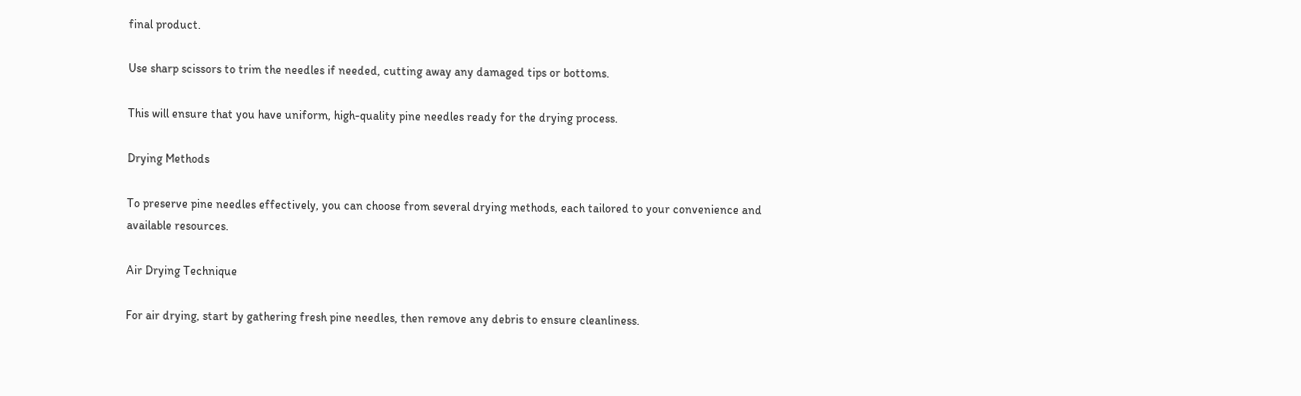final product.

Use sharp scissors to trim the needles if needed, cutting away any damaged tips or bottoms.

This will ensure that you have uniform, high-quality pine needles ready for the drying process.

Drying Methods

To preserve pine needles effectively, you can choose from several drying methods, each tailored to your convenience and available resources.

Air Drying Technique

For air drying, start by gathering fresh pine needles, then remove any debris to ensure cleanliness.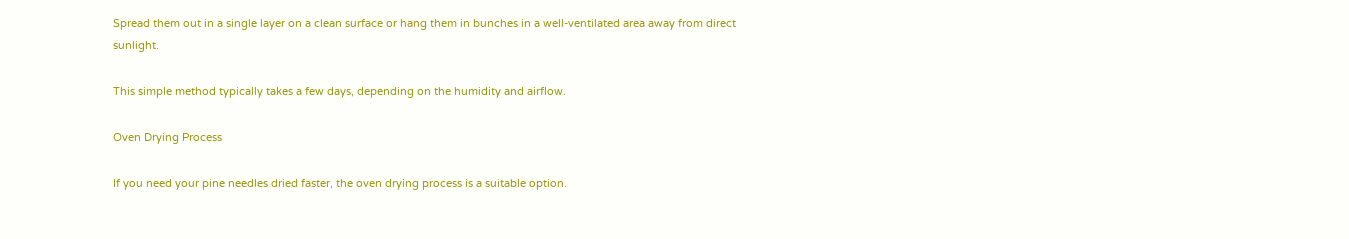Spread them out in a single layer on a clean surface or hang them in bunches in a well-ventilated area away from direct sunlight.

This simple method typically takes a few days, depending on the humidity and airflow.

Oven Drying Process

If you need your pine needles dried faster, the oven drying process is a suitable option.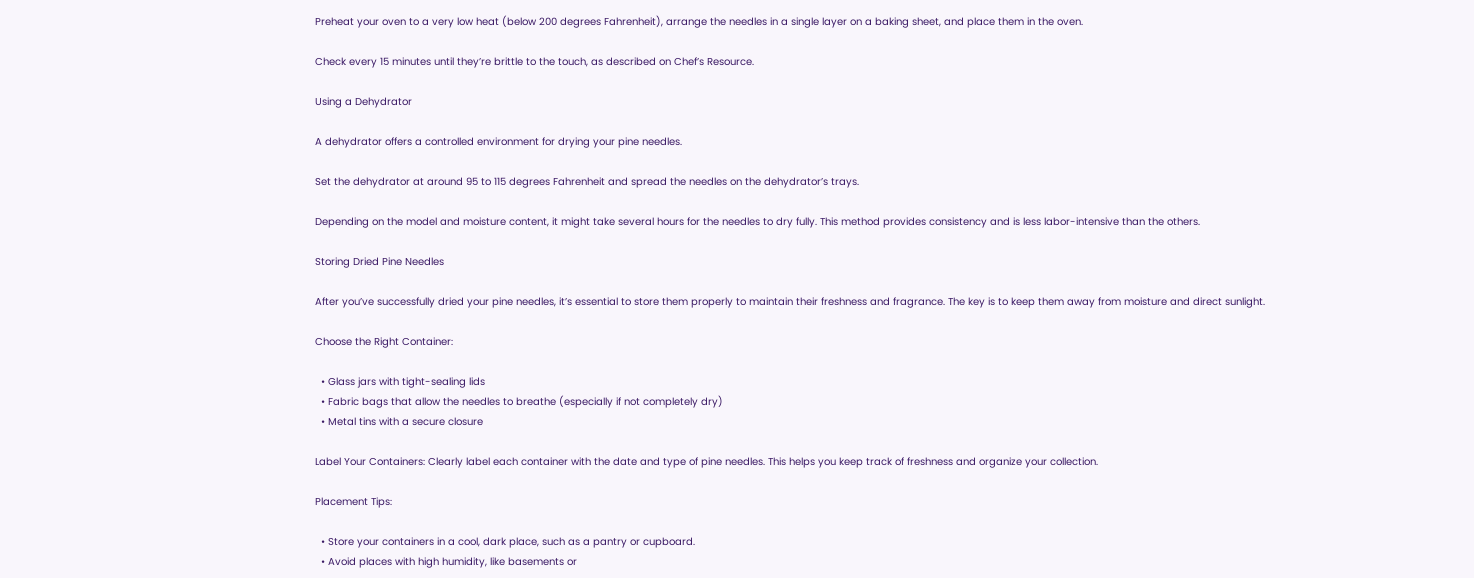Preheat your oven to a very low heat (below 200 degrees Fahrenheit), arrange the needles in a single layer on a baking sheet, and place them in the oven.

Check every 15 minutes until they’re brittle to the touch, as described on Chef’s Resource.

Using a Dehydrator

A dehydrator offers a controlled environment for drying your pine needles.

Set the dehydrator at around 95 to 115 degrees Fahrenheit and spread the needles on the dehydrator’s trays.

Depending on the model and moisture content, it might take several hours for the needles to dry fully. This method provides consistency and is less labor-intensive than the others.

Storing Dried Pine Needles

After you’ve successfully dried your pine needles, it’s essential to store them properly to maintain their freshness and fragrance. The key is to keep them away from moisture and direct sunlight.

Choose the Right Container:

  • Glass jars with tight-sealing lids
  • Fabric bags that allow the needles to breathe (especially if not completely dry)
  • Metal tins with a secure closure

Label Your Containers: Clearly label each container with the date and type of pine needles. This helps you keep track of freshness and organize your collection.

Placement Tips:

  • Store your containers in a cool, dark place, such as a pantry or cupboard.
  • Avoid places with high humidity, like basements or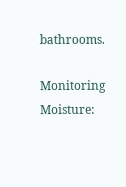bathrooms.

Monitoring Moisture: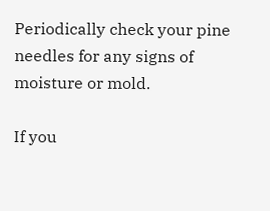Periodically check your pine needles for any signs of moisture or mold.

If you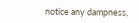notice any dampness,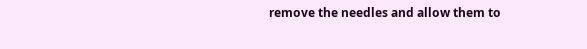remove the needles and allow them to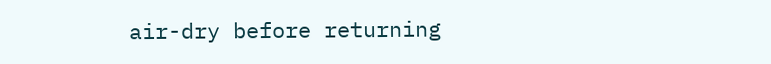air-dry before returning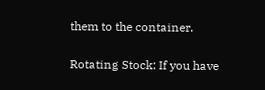them to the container.

Rotating Stock: If you have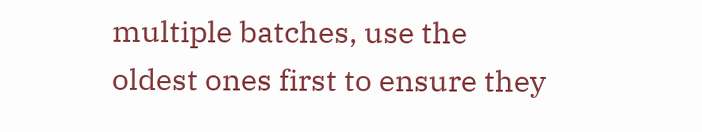multiple batches, use the oldest ones first to ensure they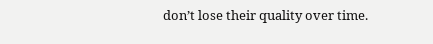don’t lose their quality over time.